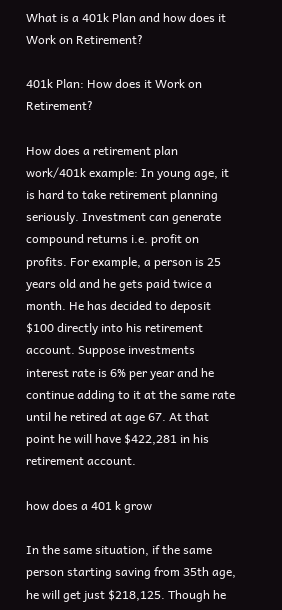What is a 401k Plan and how does it Work on Retirement?

401k Plan: How does it Work on Retirement?

How does a retirement plan work/401k example: In young age, it is hard to take retirement planning seriously. Investment can generate compound returns i.e. profit on profits. For example, a person is 25 years old and he gets paid twice a month. He has decided to deposit $100 directly into his retirement account. Suppose investments interest rate is 6% per year and he continue adding to it at the same rate until he retired at age 67. At that point he will have $422,281 in his retirement account.

how does a 401 k grow

In the same situation, if the same person starting saving from 35th age, he will get just $218,125. Though he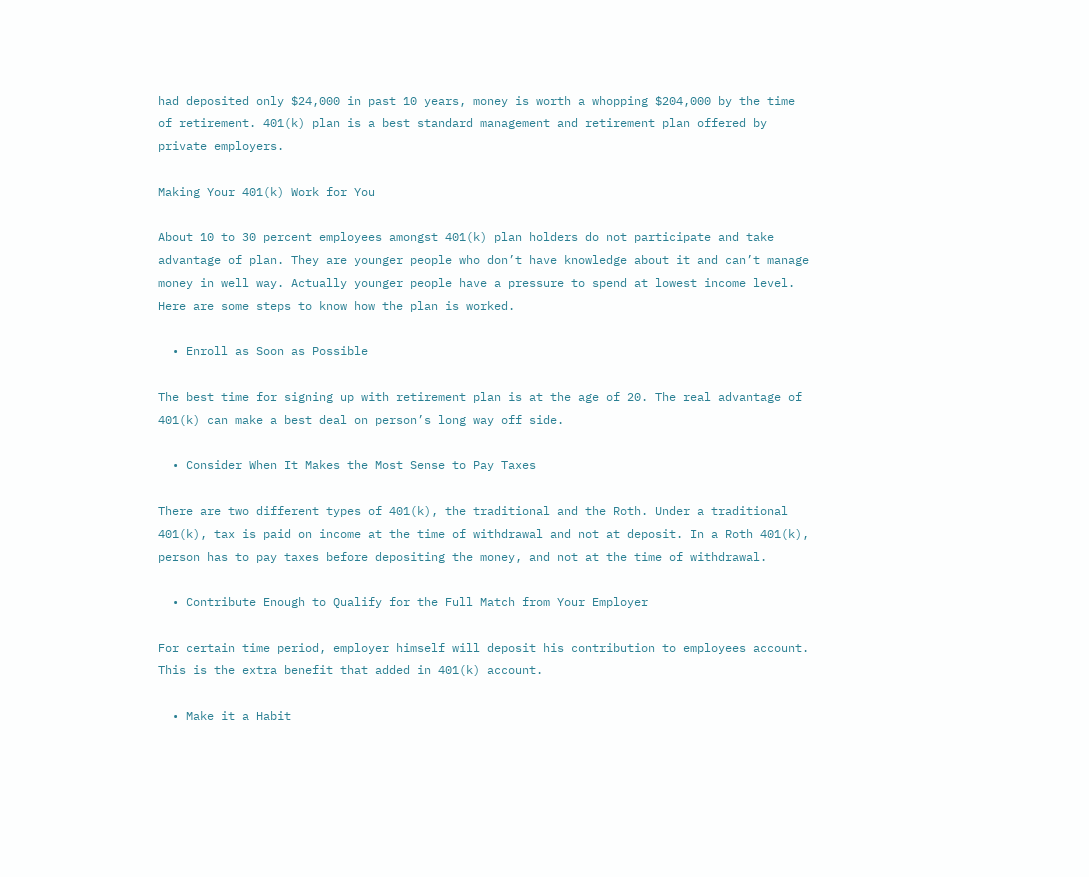had deposited only $24,000 in past 10 years, money is worth a whopping $204,000 by the time of retirement. 401(k) plan is a best standard management and retirement plan offered by private employers.

Making Your 401(k) Work for You

About 10 to 30 percent employees amongst 401(k) plan holders do not participate and take advantage of plan. They are younger people who don’t have knowledge about it and can’t manage money in well way. Actually younger people have a pressure to spend at lowest income level. Here are some steps to know how the plan is worked.

  • Enroll as Soon as Possible

The best time for signing up with retirement plan is at the age of 20. The real advantage of 401(k) can make a best deal on person’s long way off side.

  • Consider When It Makes the Most Sense to Pay Taxes

There are two different types of 401(k), the traditional and the Roth. Under a traditional 401(k), tax is paid on income at the time of withdrawal and not at deposit. In a Roth 401(k), person has to pay taxes before depositing the money, and not at the time of withdrawal.

  • Contribute Enough to Qualify for the Full Match from Your Employer

For certain time period, employer himself will deposit his contribution to employees account. This is the extra benefit that added in 401(k) account.

  • Make it a Habit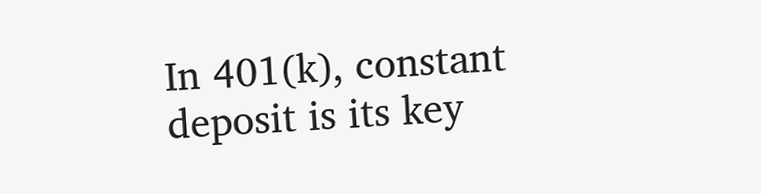In 401(k), constant deposit is its key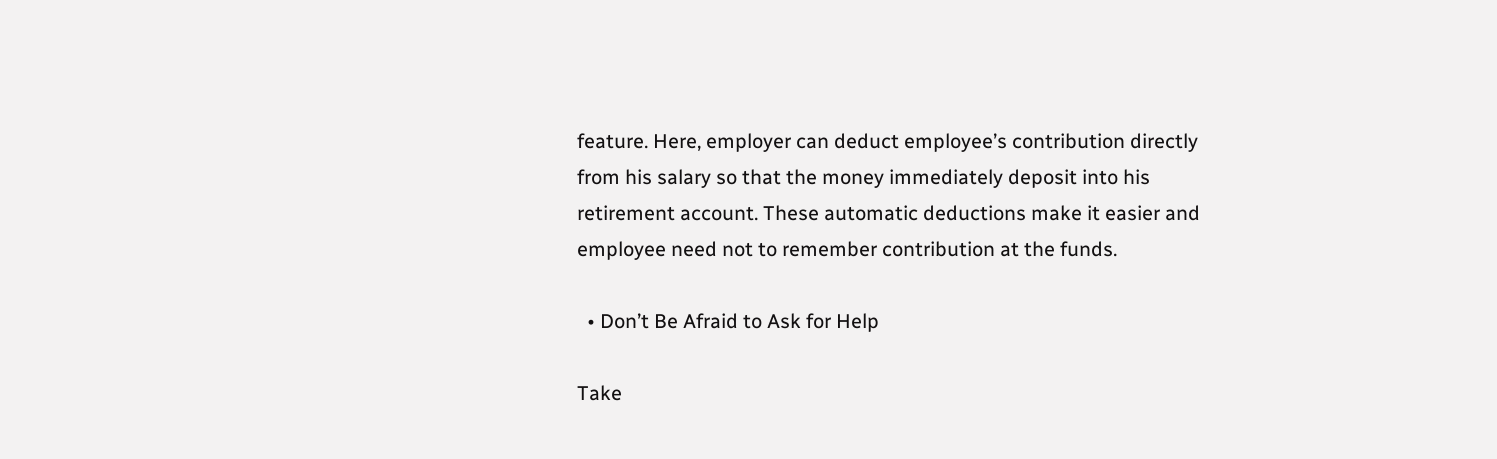feature. Here, employer can deduct employee’s contribution directly from his salary so that the money immediately deposit into his retirement account. These automatic deductions make it easier and employee need not to remember contribution at the funds.

  • Don’t Be Afraid to Ask for Help

Take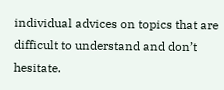individual advices on topics that are difficult to understand and don’t hesitate.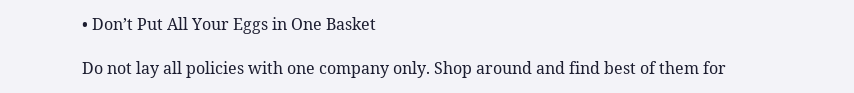• Don’t Put All Your Eggs in One Basket

Do not lay all policies with one company only. Shop around and find best of them for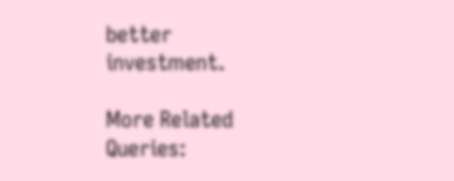better investment.

More Related Queries: